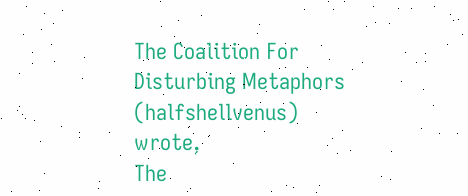The Coalition For Disturbing Metaphors (halfshellvenus) wrote,
The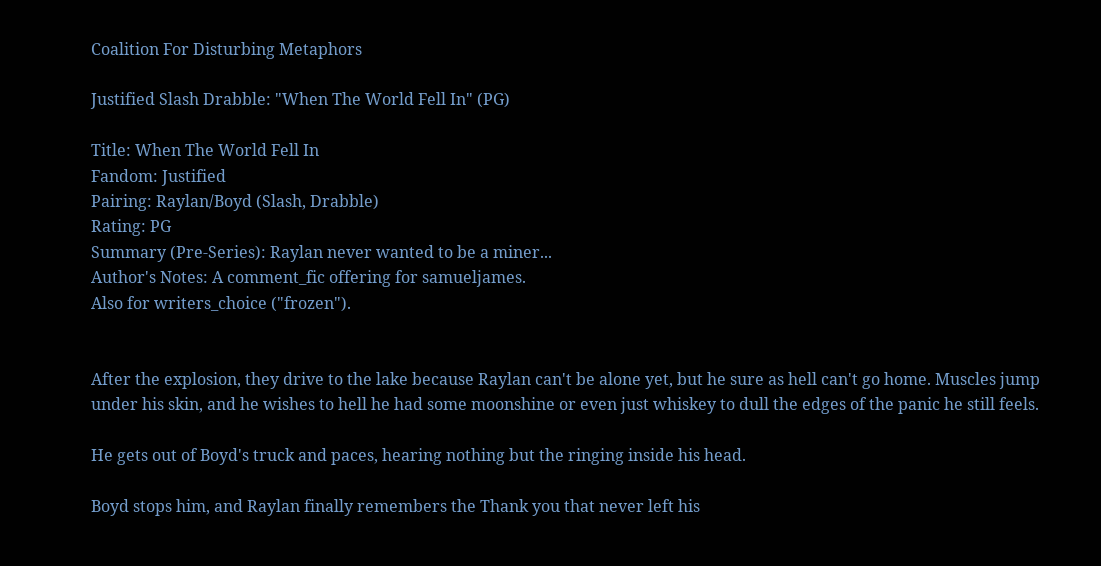Coalition For Disturbing Metaphors

Justified Slash Drabble: "When The World Fell In" (PG)

Title: When The World Fell In
Fandom: Justified
Pairing: Raylan/Boyd (Slash, Drabble)
Rating: PG
Summary (Pre-Series): Raylan never wanted to be a miner...
Author's Notes: A comment_fic offering for samueljames.
Also for writers_choice ("frozen").


After the explosion, they drive to the lake because Raylan can't be alone yet, but he sure as hell can't go home. Muscles jump under his skin, and he wishes to hell he had some moonshine or even just whiskey to dull the edges of the panic he still feels.

He gets out of Boyd's truck and paces, hearing nothing but the ringing inside his head.

Boyd stops him, and Raylan finally remembers the Thank you that never left his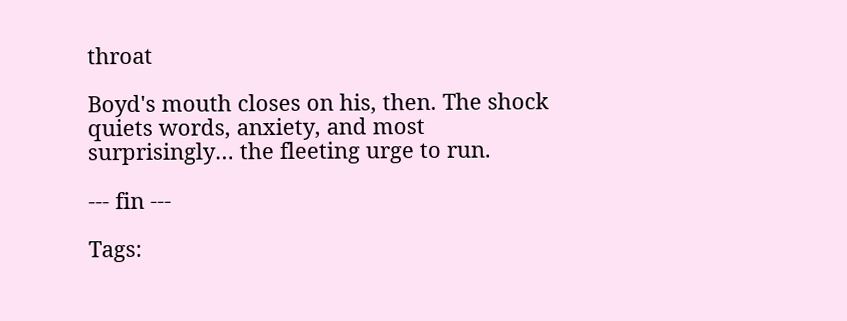throat

Boyd's mouth closes on his, then. The shock quiets words, anxiety, and most surprisingly… the fleeting urge to run.

--- fin ---

Tags: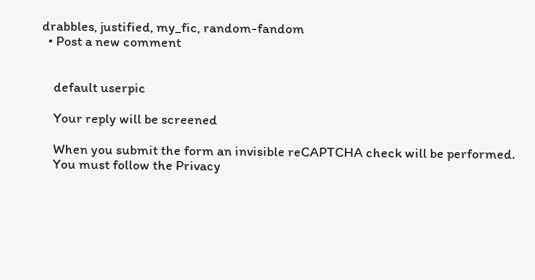drabbles, justified, my_fic, random-fandom
  • Post a new comment


    default userpic

    Your reply will be screened

    When you submit the form an invisible reCAPTCHA check will be performed.
    You must follow the Privacy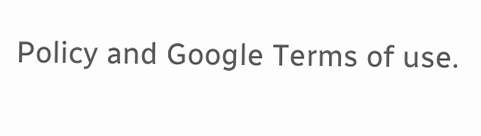Policy and Google Terms of use.